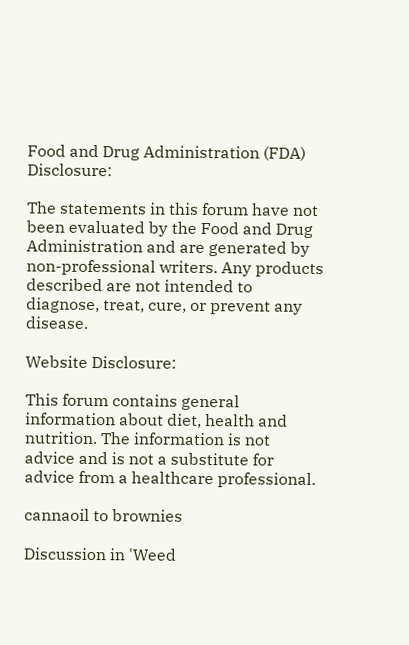Food and Drug Administration (FDA) Disclosure:

The statements in this forum have not been evaluated by the Food and Drug Administration and are generated by non-professional writers. Any products described are not intended to diagnose, treat, cure, or prevent any disease.

Website Disclosure:

This forum contains general information about diet, health and nutrition. The information is not advice and is not a substitute for advice from a healthcare professional.

cannaoil to brownies

Discussion in 'Weed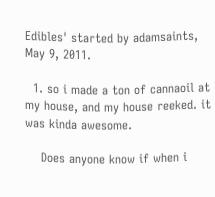Edibles' started by adamsaints, May 9, 2011.

  1. so i made a ton of cannaoil at my house, and my house reeked. it was kinda awesome.

    Does anyone know if when i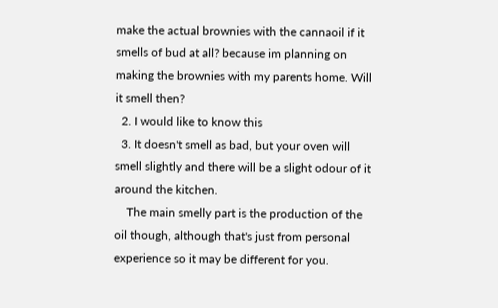make the actual brownies with the cannaoil if it smells of bud at all? because im planning on making the brownies with my parents home. Will it smell then?
  2. I would like to know this
  3. It doesn't smell as bad, but your oven will smell slightly and there will be a slight odour of it around the kitchen.
    The main smelly part is the production of the oil though, although that's just from personal experience so it may be different for you.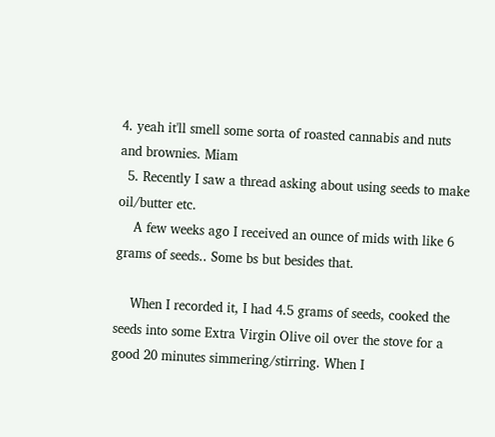4. yeah it'll smell some sorta of roasted cannabis and nuts and brownies. Miam
  5. Recently I saw a thread asking about using seeds to make oil/butter etc.
    A few weeks ago I received an ounce of mids with like 6 grams of seeds.. Some bs but besides that.

    When I recorded it, I had 4.5 grams of seeds, cooked the seeds into some Extra Virgin Olive oil over the stove for a good 20 minutes simmering/stirring. When I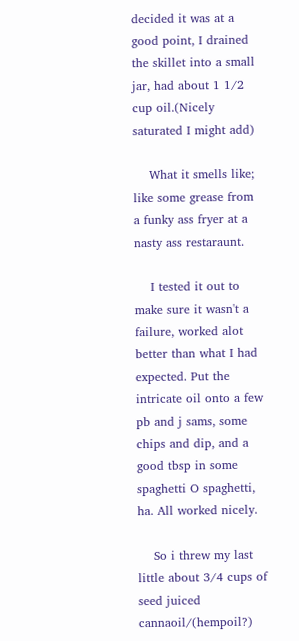decided it was at a good point, I drained the skillet into a small jar, had about 1 1/2 cup oil.(Nicely saturated I might add)

    What it smells like; like some grease from a funky ass fryer at a nasty ass restaraunt.

    I tested it out to make sure it wasn't a failure, worked alot better than what I had expected. Put the intricate oil onto a few pb and j sams, some chips and dip, and a good tbsp in some spaghetti O spaghetti, ha. All worked nicely.

    So i threw my last little about 3/4 cups of seed juiced cannaoil/(hempoil?)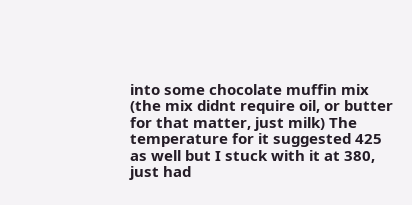into some chocolate muffin mix (the mix didnt require oil, or butter for that matter, just milk) The temperature for it suggested 425 as well but I stuck with it at 380, just had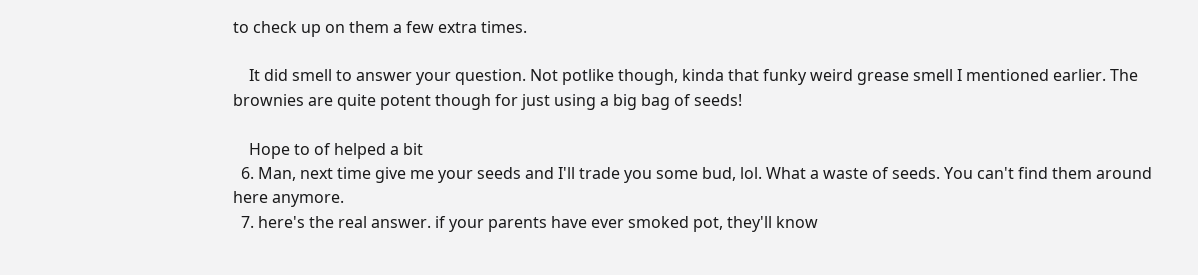to check up on them a few extra times.

    It did smell to answer your question. Not potlike though, kinda that funky weird grease smell I mentioned earlier. The brownies are quite potent though for just using a big bag of seeds!

    Hope to of helped a bit
  6. Man, next time give me your seeds and I'll trade you some bud, lol. What a waste of seeds. You can't find them around here anymore.
  7. here's the real answer. if your parents have ever smoked pot, they'll know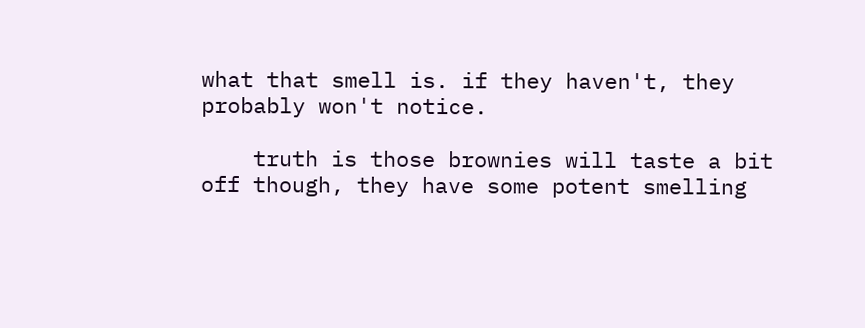what that smell is. if they haven't, they probably won't notice.

    truth is those brownies will taste a bit off though, they have some potent smelling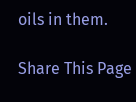oils in them.

Share This Page